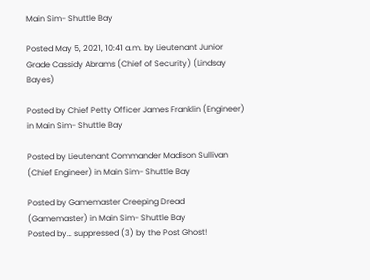Main Sim- Shuttle Bay

Posted May 5, 2021, 10:41 a.m. by Lieutenant Junior Grade Cassidy Abrams (Chief of Security) (Lindsay Bayes)

Posted by Chief Petty Officer James Franklin (Engineer) in Main Sim- Shuttle Bay

Posted by Lieutenant Commander Madison Sullivan (Chief Engineer) in Main Sim- Shuttle Bay

Posted by Gamemaster Creeping Dread (Gamemaster) in Main Sim- Shuttle Bay
Posted by… suppressed (3) by the Post Ghost!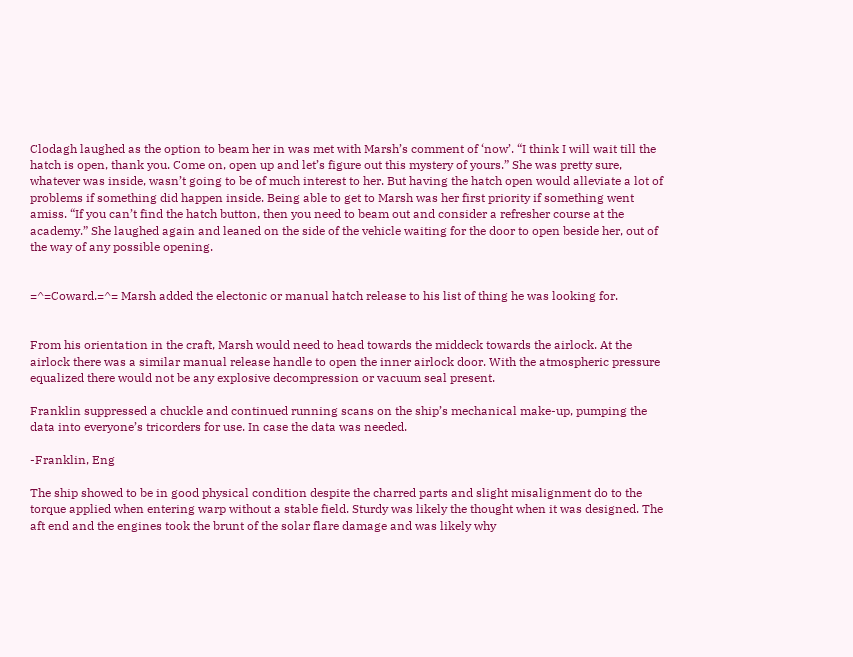Clodagh laughed as the option to beam her in was met with Marsh’s comment of ‘now’. “I think I will wait till the hatch is open, thank you. Come on, open up and let’s figure out this mystery of yours.” She was pretty sure, whatever was inside, wasn’t going to be of much interest to her. But having the hatch open would alleviate a lot of problems if something did happen inside. Being able to get to Marsh was her first priority if something went amiss. “If you can’t find the hatch button, then you need to beam out and consider a refresher course at the academy.” She laughed again and leaned on the side of the vehicle waiting for the door to open beside her, out of the way of any possible opening.


=^=Coward.=^= Marsh added the electonic or manual hatch release to his list of thing he was looking for.


From his orientation in the craft, Marsh would need to head towards the middeck towards the airlock. At the airlock there was a similar manual release handle to open the inner airlock door. With the atmospheric pressure equalized there would not be any explosive decompression or vacuum seal present.

Franklin suppressed a chuckle and continued running scans on the ship’s mechanical make-up, pumping the data into everyone’s tricorders for use. In case the data was needed.

-Franklin, Eng

The ship showed to be in good physical condition despite the charred parts and slight misalignment do to the torque applied when entering warp without a stable field. Sturdy was likely the thought when it was designed. The aft end and the engines took the brunt of the solar flare damage and was likely why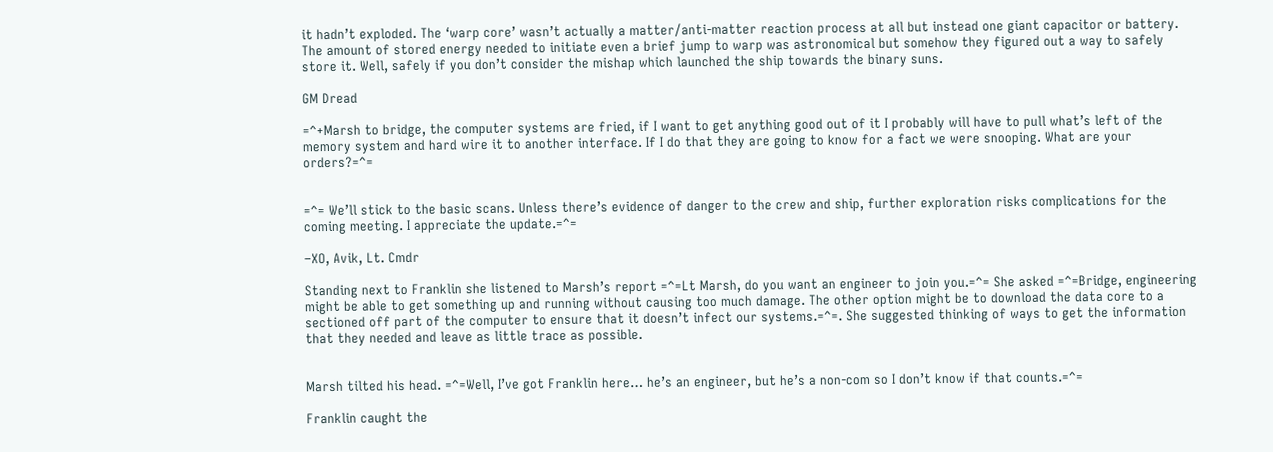it hadn’t exploded. The ‘warp core’ wasn’t actually a matter/anti-matter reaction process at all but instead one giant capacitor or battery. The amount of stored energy needed to initiate even a brief jump to warp was astronomical but somehow they figured out a way to safely store it. Well, safely if you don’t consider the mishap which launched the ship towards the binary suns.

GM Dread

=^+Marsh to bridge, the computer systems are fried, if I want to get anything good out of it I probably will have to pull what’s left of the memory system and hard wire it to another interface. If I do that they are going to know for a fact we were snooping. What are your orders?=^=


=^= We’ll stick to the basic scans. Unless there’s evidence of danger to the crew and ship, further exploration risks complications for the coming meeting. I appreciate the update.=^=

–XO, Avik, Lt. Cmdr

Standing next to Franklin she listened to Marsh’s report =^=Lt Marsh, do you want an engineer to join you.=^= She asked =^=Bridge, engineering might be able to get something up and running without causing too much damage. The other option might be to download the data core to a sectioned off part of the computer to ensure that it doesn’t infect our systems.=^=. She suggested thinking of ways to get the information that they needed and leave as little trace as possible.


Marsh tilted his head. =^=Well, I’ve got Franklin here… he’s an engineer, but he’s a non-com so I don’t know if that counts.=^=

Franklin caught the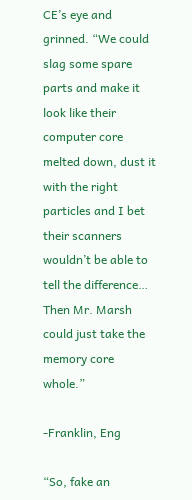CE’s eye and grinned. “We could slag some spare parts and make it look like their computer core melted down, dust it with the right particles and I bet their scanners wouldn’t be able to tell the difference… Then Mr. Marsh could just take the memory core whole.”

-Franklin, Eng

“So, fake an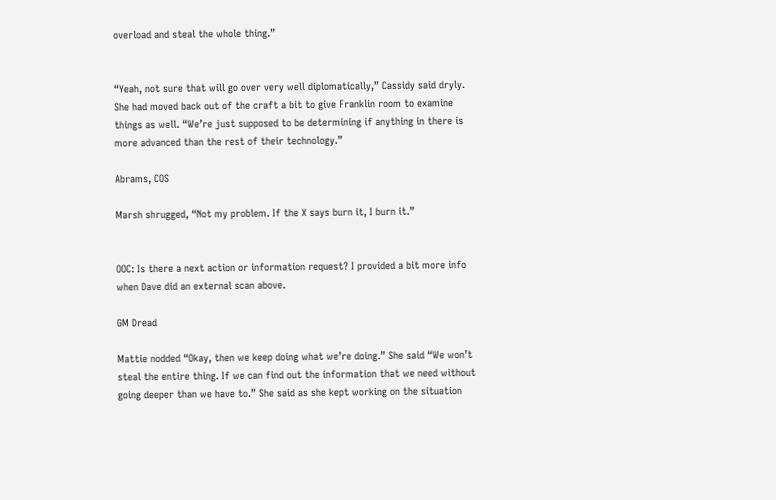overload and steal the whole thing.”


“Yeah, not sure that will go over very well diplomatically,” Cassidy said dryly. She had moved back out of the craft a bit to give Franklin room to examine things as well. “We’re just supposed to be determining if anything in there is more advanced than the rest of their technology.”

Abrams, COS

Marsh shrugged, “Not my problem. If the X says burn it, I burn it.”


OOC: Is there a next action or information request? I provided a bit more info when Dave did an external scan above.

GM Dread

Mattie nodded “Okay, then we keep doing what we’re doing.” She said “We won’t steal the entire thing. If we can find out the information that we need without going deeper than we have to.” She said as she kept working on the situation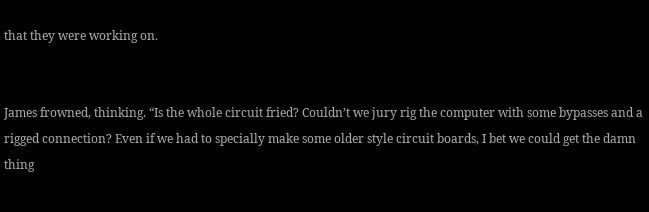that they were working on.


James frowned, thinking. “Is the whole circuit fried? Couldn’t we jury rig the computer with some bypasses and a rigged connection? Even if we had to specially make some older style circuit boards, I bet we could get the damn thing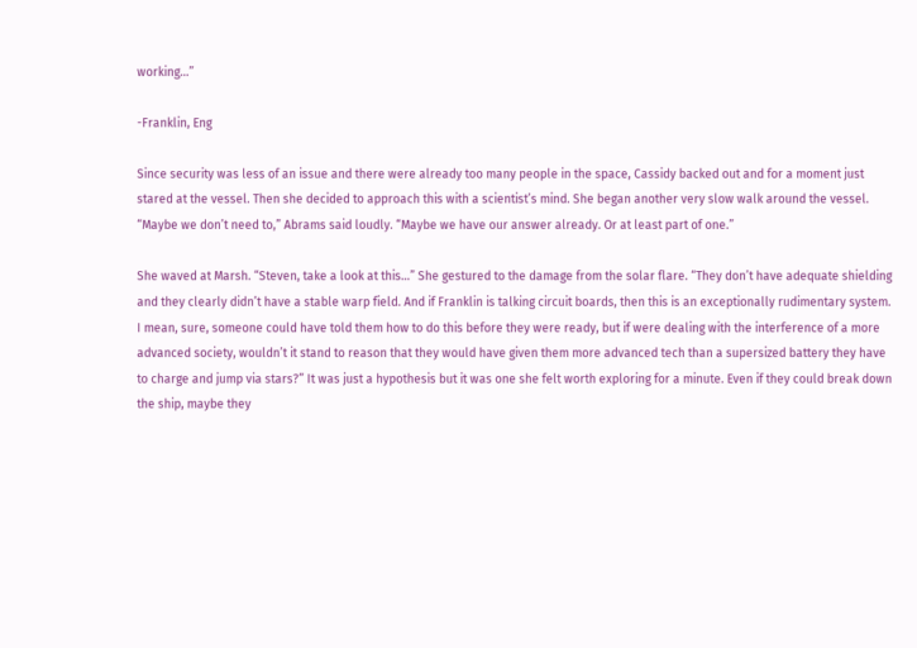working…”

-Franklin, Eng

Since security was less of an issue and there were already too many people in the space, Cassidy backed out and for a moment just stared at the vessel. Then she decided to approach this with a scientist’s mind. She began another very slow walk around the vessel. “Maybe we don’t need to,” Abrams said loudly. “Maybe we have our answer already. Or at least part of one.”

She waved at Marsh. “Steven, take a look at this…” She gestured to the damage from the solar flare. “They don’t have adequate shielding and they clearly didn’t have a stable warp field. And if Franklin is talking circuit boards, then this is an exceptionally rudimentary system. I mean, sure, someone could have told them how to do this before they were ready, but if were dealing with the interference of a more advanced society, wouldn’t it stand to reason that they would have given them more advanced tech than a supersized battery they have to charge and jump via stars?” It was just a hypothesis but it was one she felt worth exploring for a minute. Even if they could break down the ship, maybe they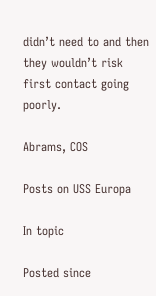didn’t need to and then they wouldn’t risk first contact going poorly.

Abrams, COS

Posts on USS Europa

In topic

Posted since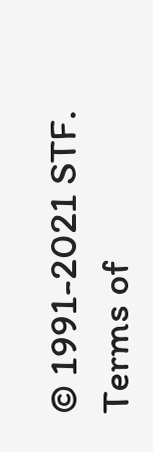© 1991-2021 STF. Terms of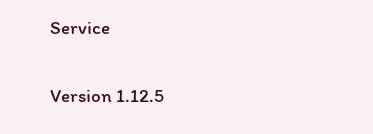Service

Version 1.12.5